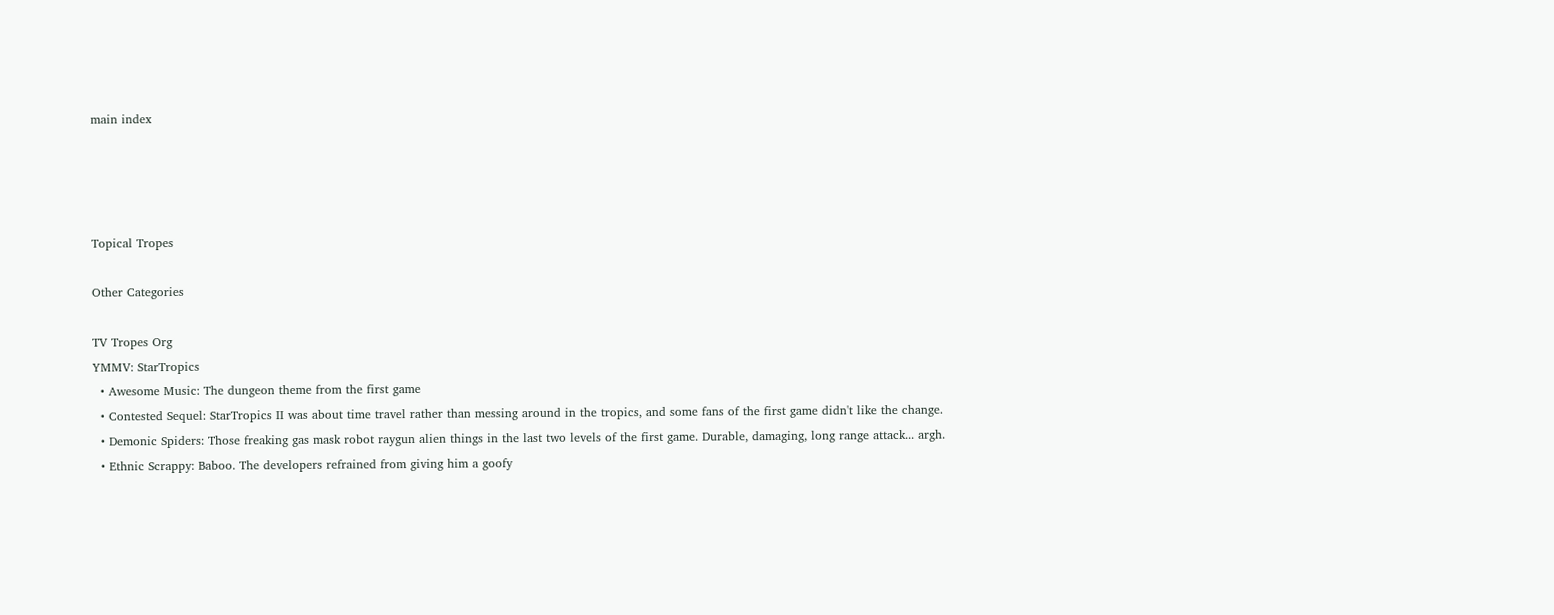main index




Topical Tropes

Other Categories

TV Tropes Org
YMMV: StarTropics
  • Awesome Music: The dungeon theme from the first game
  • Contested Sequel: StarTropics II was about time travel rather than messing around in the tropics, and some fans of the first game didn't like the change.
  • Demonic Spiders: Those freaking gas mask robot raygun alien things in the last two levels of the first game. Durable, damaging, long range attack... argh.
  • Ethnic Scrappy: Baboo. The developers refrained from giving him a goofy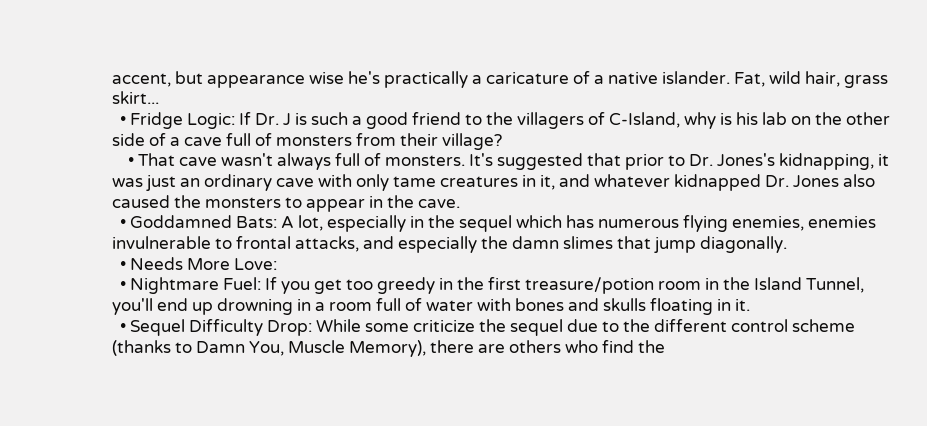accent, but appearance wise he's practically a caricature of a native islander. Fat, wild hair, grass skirt...
  • Fridge Logic: If Dr. J is such a good friend to the villagers of C-Island, why is his lab on the other side of a cave full of monsters from their village?
    • That cave wasn't always full of monsters. It's suggested that prior to Dr. Jones's kidnapping, it was just an ordinary cave with only tame creatures in it, and whatever kidnapped Dr. Jones also caused the monsters to appear in the cave.
  • Goddamned Bats: A lot, especially in the sequel which has numerous flying enemies, enemies invulnerable to frontal attacks, and especially the damn slimes that jump diagonally.
  • Needs More Love:
  • Nightmare Fuel: If you get too greedy in the first treasure/potion room in the Island Tunnel, you'll end up drowning in a room full of water with bones and skulls floating in it.
  • Sequel Difficulty Drop: While some criticize the sequel due to the different control scheme (thanks to Damn You, Muscle Memory), there are others who find the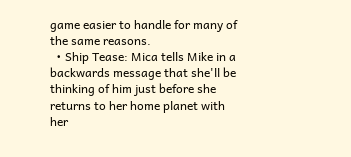game easier to handle for many of the same reasons.
  • Ship Tease: Mica tells Mike in a backwards message that she'll be thinking of him just before she returns to her home planet with her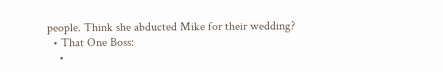people. Think she abducted Mike for their wedding?
  • That One Boss:
    •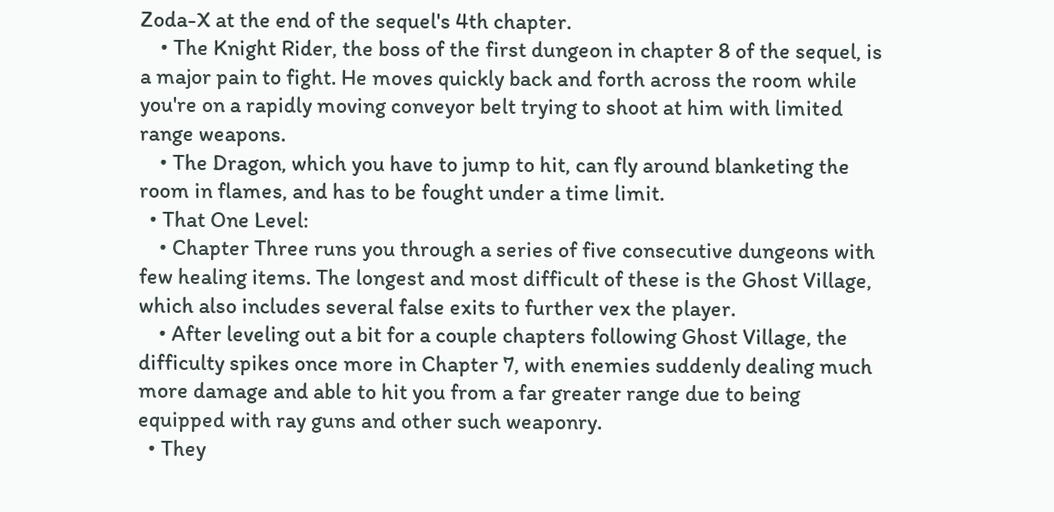Zoda-X at the end of the sequel's 4th chapter.
    • The Knight Rider, the boss of the first dungeon in chapter 8 of the sequel, is a major pain to fight. He moves quickly back and forth across the room while you're on a rapidly moving conveyor belt trying to shoot at him with limited range weapons.
    • The Dragon, which you have to jump to hit, can fly around blanketing the room in flames, and has to be fought under a time limit.
  • That One Level:
    • Chapter Three runs you through a series of five consecutive dungeons with few healing items. The longest and most difficult of these is the Ghost Village, which also includes several false exits to further vex the player.
    • After leveling out a bit for a couple chapters following Ghost Village, the difficulty spikes once more in Chapter 7, with enemies suddenly dealing much more damage and able to hit you from a far greater range due to being equipped with ray guns and other such weaponry.
  • They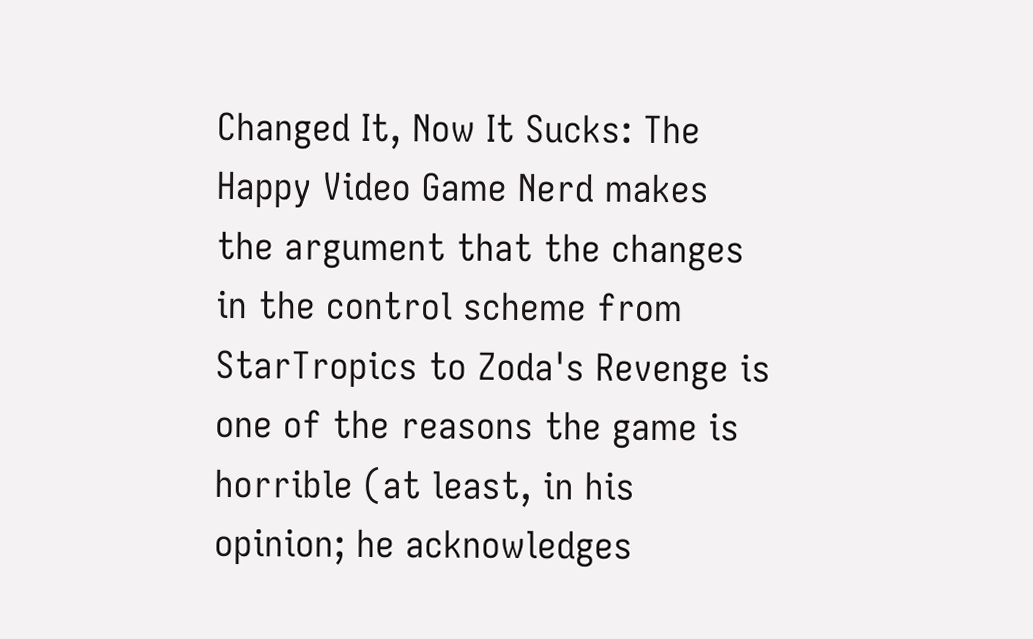Changed It, Now It Sucks: The Happy Video Game Nerd makes the argument that the changes in the control scheme from StarTropics to Zoda's Revenge is one of the reasons the game is horrible (at least, in his opinion; he acknowledges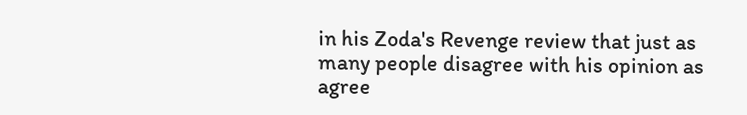in his Zoda's Revenge review that just as many people disagree with his opinion as agree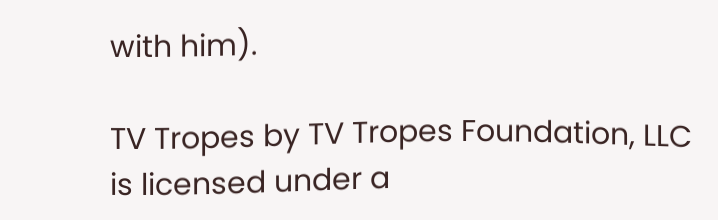with him).

TV Tropes by TV Tropes Foundation, LLC is licensed under a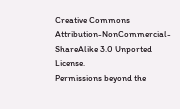Creative Commons Attribution-NonCommercial-ShareAlike 3.0 Unported License.
Permissions beyond the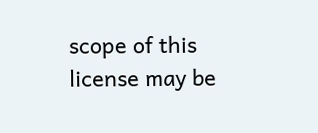scope of this license may be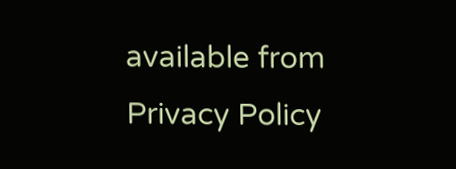available from
Privacy Policy